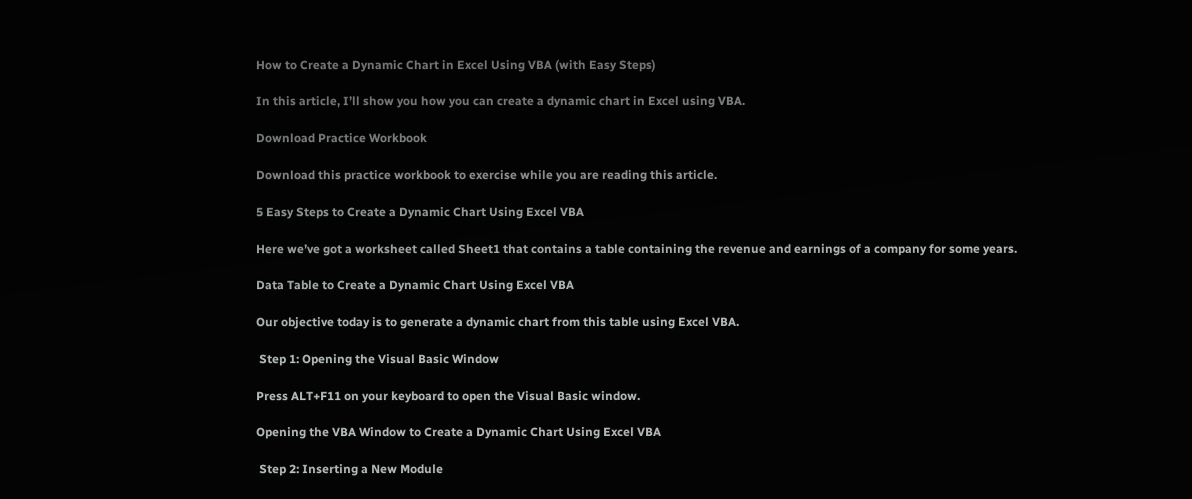How to Create a Dynamic Chart in Excel Using VBA (with Easy Steps)

In this article, I’ll show you how you can create a dynamic chart in Excel using VBA.

Download Practice Workbook

Download this practice workbook to exercise while you are reading this article.

5 Easy Steps to Create a Dynamic Chart Using Excel VBA

Here we’ve got a worksheet called Sheet1 that contains a table containing the revenue and earnings of a company for some years.

Data Table to Create a Dynamic Chart Using Excel VBA

Our objective today is to generate a dynamic chart from this table using Excel VBA.

 Step 1: Opening the Visual Basic Window

Press ALT+F11 on your keyboard to open the Visual Basic window.

Opening the VBA Window to Create a Dynamic Chart Using Excel VBA

 Step 2: Inserting a New Module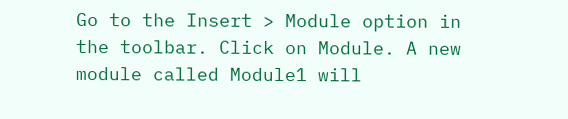Go to the Insert > Module option in the toolbar. Click on Module. A new module called Module1 will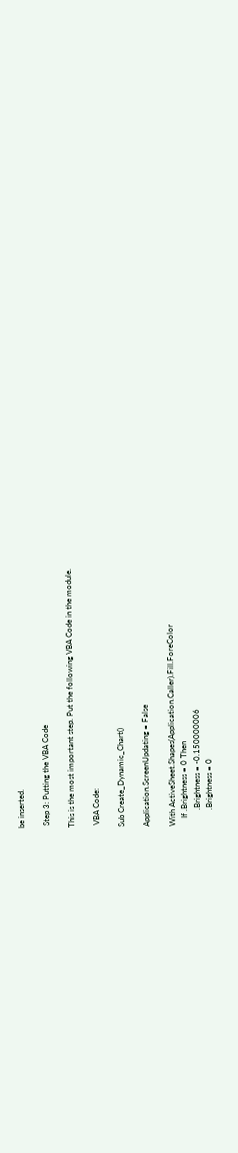be inserted.

 Step 3: Putting the VBA Code

This is the most important step. Put the following VBA Code in the module.

 VBA Code:

Sub Create_Dynamic_Chart()

Application.ScreenUpdating = False

With ActiveSheet.Shapes(Application.Caller).Fill.ForeColor
    If .Brightness = 0 Then
        .Brightness = -0.150000006
        .Brightness = 0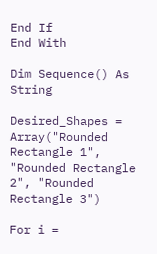End If
End With

Dim Sequence() As String

Desired_Shapes = Array("Rounded Rectangle 1", "Rounded Rectangle 2", "Rounded Rectangle 3")

For i =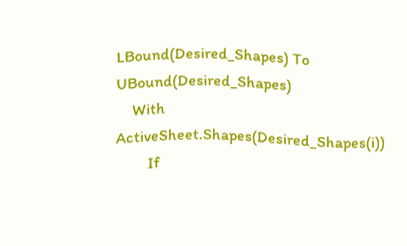LBound(Desired_Shapes) To UBound(Desired_Shapes)
    With ActiveSheet.Shapes(Desired_Shapes(i))
        If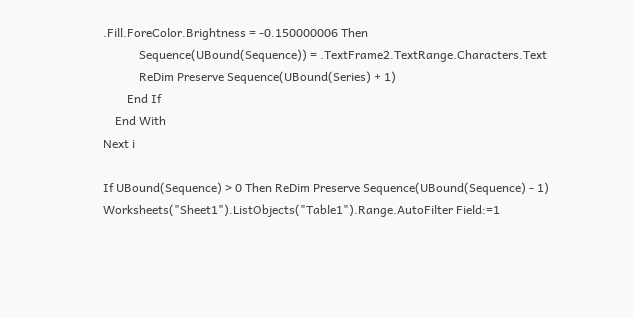.Fill.ForeColor.Brightness = -0.150000006 Then
            Sequence(UBound(Sequence)) = .TextFrame2.TextRange.Characters.Text
            ReDim Preserve Sequence(UBound(Series) + 1)
        End If
    End With
Next i

If UBound(Sequence) > 0 Then ReDim Preserve Sequence(UBound(Sequence) - 1)
Worksheets("Sheet1").ListObjects("Table1").Range.AutoFilter Field:=1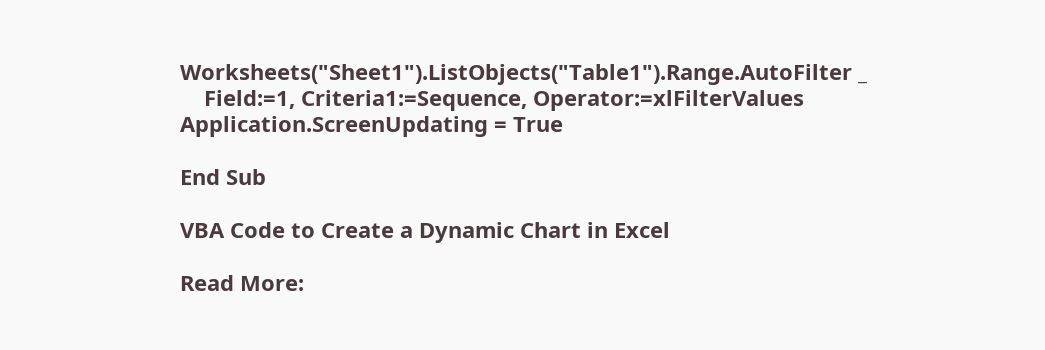Worksheets("Sheet1").ListObjects("Table1").Range.AutoFilter _
    Field:=1, Criteria1:=Sequence, Operator:=xlFilterValues
Application.ScreenUpdating = True

End Sub

VBA Code to Create a Dynamic Chart in Excel

Read More: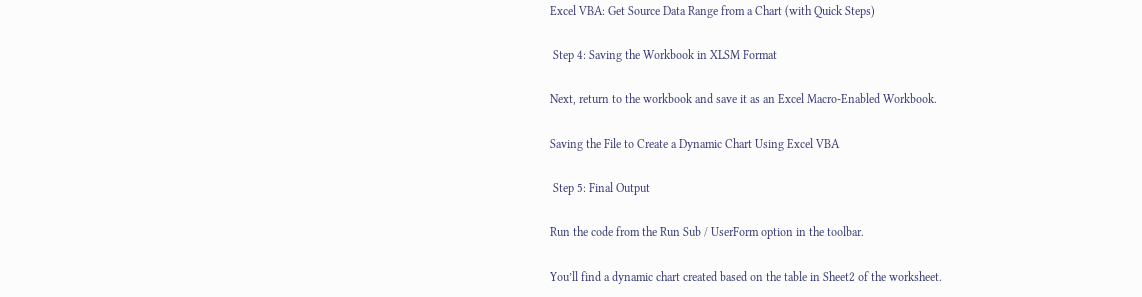Excel VBA: Get Source Data Range from a Chart (with Quick Steps)

 Step 4: Saving the Workbook in XLSM Format

Next, return to the workbook and save it as an Excel Macro-Enabled Workbook.

Saving the File to Create a Dynamic Chart Using Excel VBA

 Step 5: Final Output

Run the code from the Run Sub / UserForm option in the toolbar.

You’ll find a dynamic chart created based on the table in Sheet2 of the worksheet.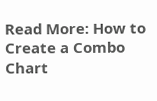Read More: How to Create a Combo Chart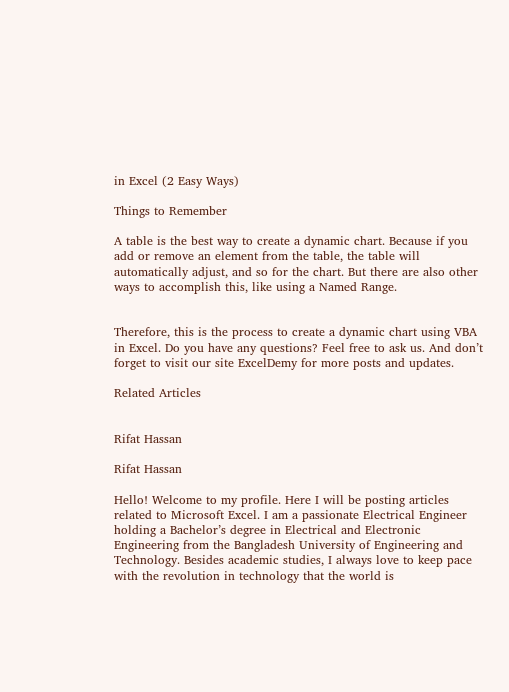in Excel (2 Easy Ways)

Things to Remember

A table is the best way to create a dynamic chart. Because if you add or remove an element from the table, the table will automatically adjust, and so for the chart. But there are also other ways to accomplish this, like using a Named Range.


Therefore, this is the process to create a dynamic chart using VBA in Excel. Do you have any questions? Feel free to ask us. And don’t forget to visit our site ExcelDemy for more posts and updates.

Related Articles


Rifat Hassan

Rifat Hassan

Hello! Welcome to my profile. Here I will be posting articles related to Microsoft Excel. I am a passionate Electrical Engineer holding a Bachelor’s degree in Electrical and Electronic Engineering from the Bangladesh University of Engineering and Technology. Besides academic studies, I always love to keep pace with the revolution in technology that the world is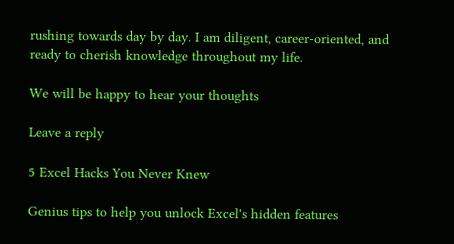rushing towards day by day. I am diligent, career-oriented, and ready to cherish knowledge throughout my life.

We will be happy to hear your thoughts

Leave a reply

5 Excel Hacks You Never Knew

Genius tips to help you unlock Excel's hidden features